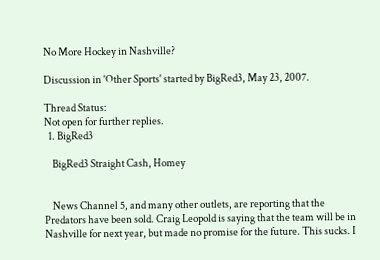No More Hockey in Nashville?

Discussion in 'Other Sports' started by BigRed3, May 23, 2007.

Thread Status:
Not open for further replies.
  1. BigRed3

    BigRed3 Straight Cash, Homey


    News Channel 5, and many other outlets, are reporting that the Predators have been sold. Craig Leopold is saying that the team will be in Nashville for next year, but made no promise for the future. This sucks. I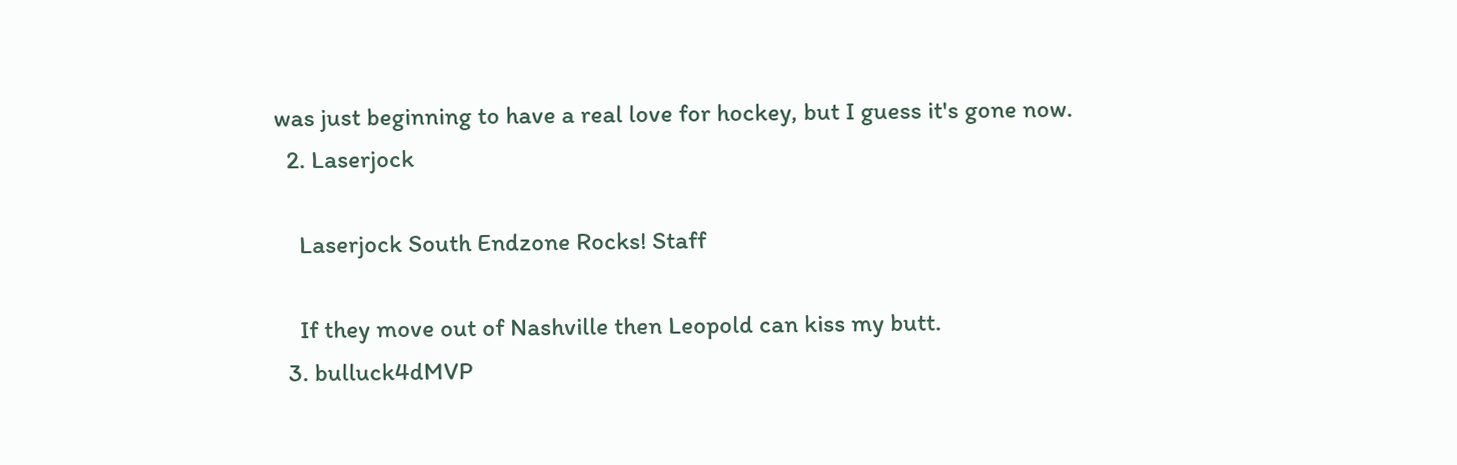was just beginning to have a real love for hockey, but I guess it's gone now.
  2. Laserjock

    Laserjock South Endzone Rocks! Staff

    If they move out of Nashville then Leopold can kiss my butt.
  3. bulluck4dMVP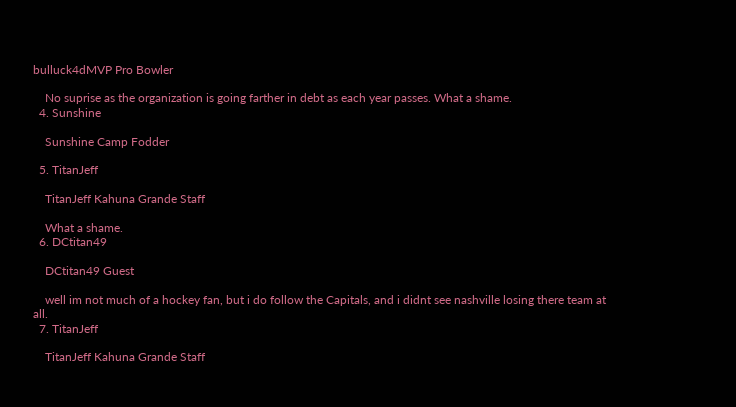bulluck4dMVP Pro Bowler

    No suprise as the organization is going farther in debt as each year passes. What a shame.
  4. Sunshine

    Sunshine Camp Fodder

  5. TitanJeff

    TitanJeff Kahuna Grande Staff

    What a shame.
  6. DCtitan49

    DCtitan49 Guest

    well im not much of a hockey fan, but i do follow the Capitals, and i didnt see nashville losing there team at all.
  7. TitanJeff

    TitanJeff Kahuna Grande Staff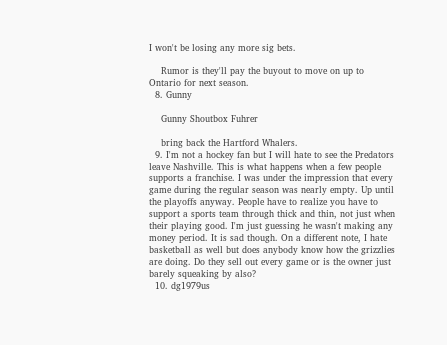I won't be losing any more sig bets.

    Rumor is they'll pay the buyout to move on up to Ontario for next season.
  8. Gunny

    Gunny Shoutbox Fuhrer

    bring back the Hartford Whalers.
  9. I'm not a hockey fan but I will hate to see the Predators leave Nashville. This is what happens when a few people supports a franchise. I was under the impression that every game during the regular season was nearly empty. Up until the playoffs anyway. People have to realize you have to support a sports team through thick and thin, not just when their playing good. I'm just guessing he wasn't making any money period. It is sad though. On a different note, I hate basketball as well but does anybody know how the grizzlies are doing. Do they sell out every game or is the owner just barely squeaking by also?
  10. dg1979us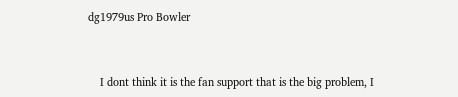dg1979us Pro Bowler


    I dont think it is the fan support that is the big problem, I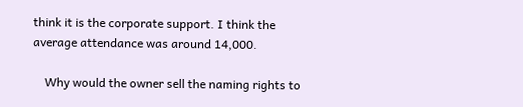think it is the corporate support. I think the average attendance was around 14,000.

    Why would the owner sell the naming rights to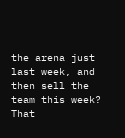the arena just last week, and then sell the team this week? That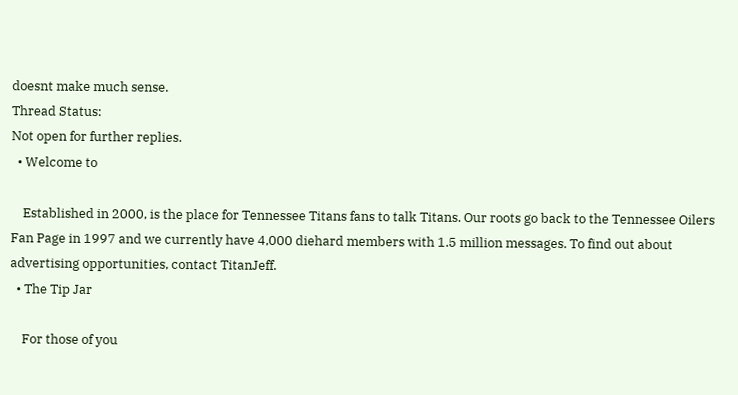doesnt make much sense.
Thread Status:
Not open for further replies.
  • Welcome to

    Established in 2000, is the place for Tennessee Titans fans to talk Titans. Our roots go back to the Tennessee Oilers Fan Page in 1997 and we currently have 4,000 diehard members with 1.5 million messages. To find out about advertising opportunities, contact TitanJeff.
  • The Tip Jar

    For those of you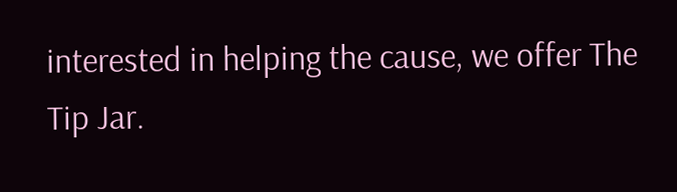interested in helping the cause, we offer The Tip Jar.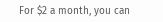For $2 a month, you can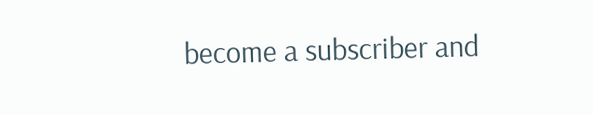become a subscriber and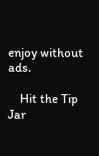enjoy without ads.

    Hit the Tip Jar